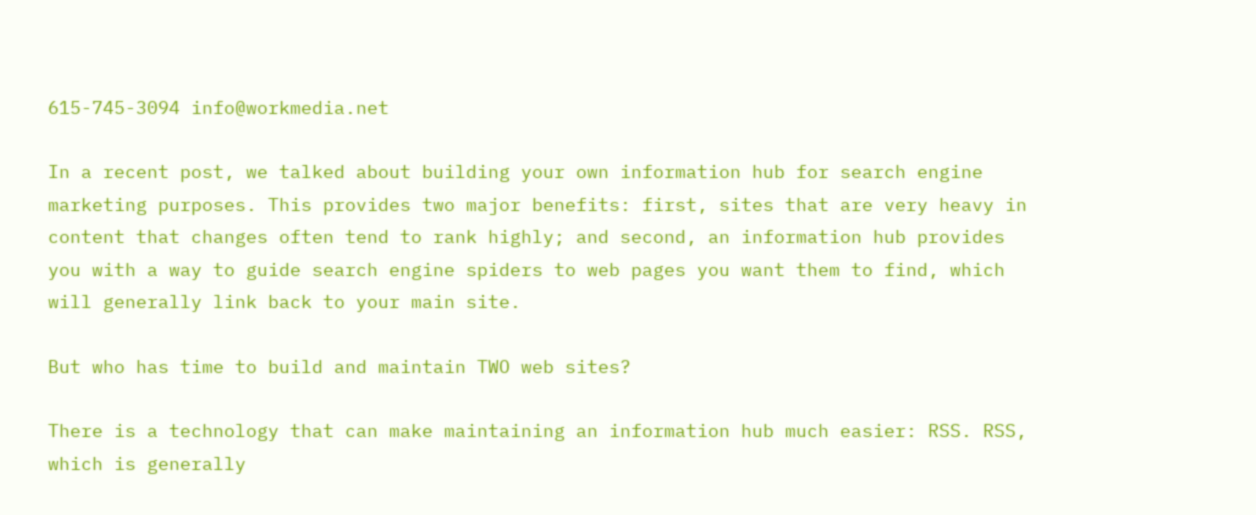615-745-3094 info@workmedia.net

In a recent post, we talked about building your own information hub for search engine marketing purposes. This provides two major benefits: first, sites that are very heavy in content that changes often tend to rank highly; and second, an information hub provides you with a way to guide search engine spiders to web pages you want them to find, which will generally link back to your main site.

But who has time to build and maintain TWO web sites?

There is a technology that can make maintaining an information hub much easier: RSS. RSS, which is generally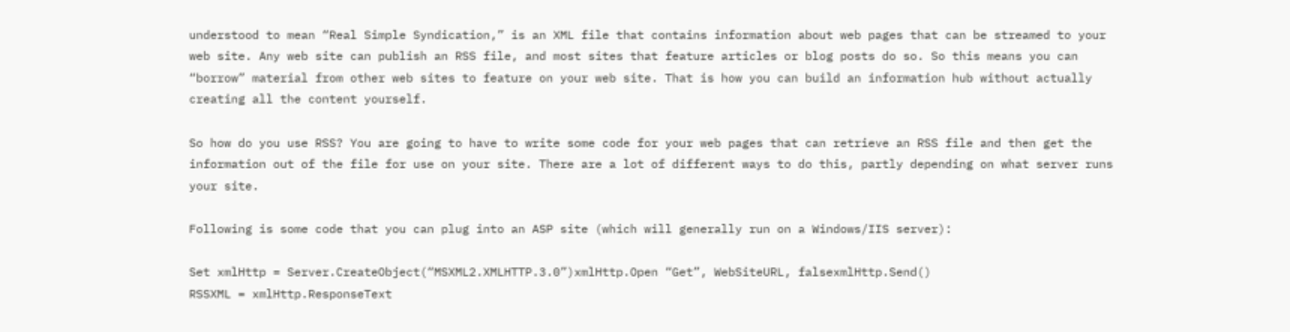understood to mean “Real Simple Syndication,” is an XML file that contains information about web pages that can be streamed to your web site. Any web site can publish an RSS file, and most sites that feature articles or blog posts do so. So this means you can “borrow” material from other web sites to feature on your web site. That is how you can build an information hub without actually creating all the content yourself.

So how do you use RSS? You are going to have to write some code for your web pages that can retrieve an RSS file and then get the information out of the file for use on your site. There are a lot of different ways to do this, partly depending on what server runs your site.

Following is some code that you can plug into an ASP site (which will generally run on a Windows/IIS server):

Set xmlHttp = Server.CreateObject(“MSXML2.XMLHTTP.3.0”)xmlHttp.Open “Get”, WebSiteURL, falsexmlHttp.Send()
RSSXML = xmlHttp.ResponseText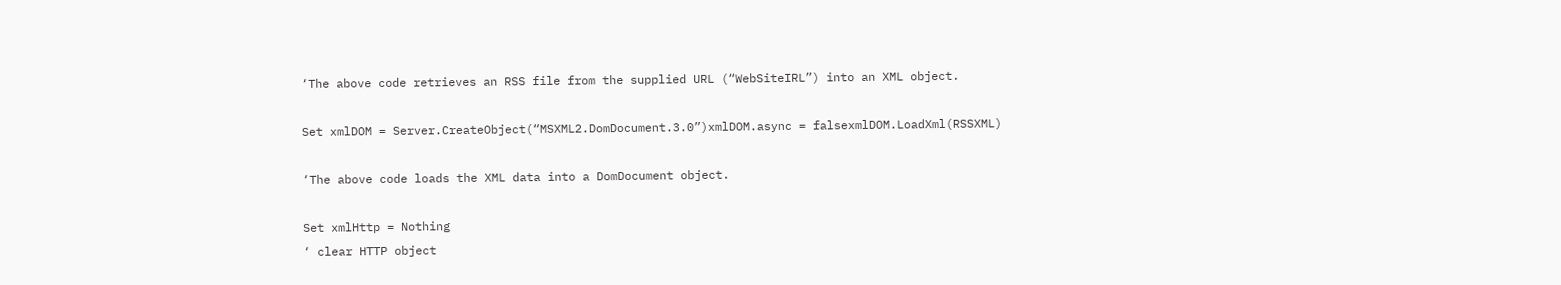‘The above code retrieves an RSS file from the supplied URL (“WebSiteIRL”) into an XML object.

Set xmlDOM = Server.CreateObject(“MSXML2.DomDocument.3.0”)xmlDOM.async = falsexmlDOM.LoadXml(RSSXML)

‘The above code loads the XML data into a DomDocument object.

Set xmlHttp = Nothing
‘ clear HTTP object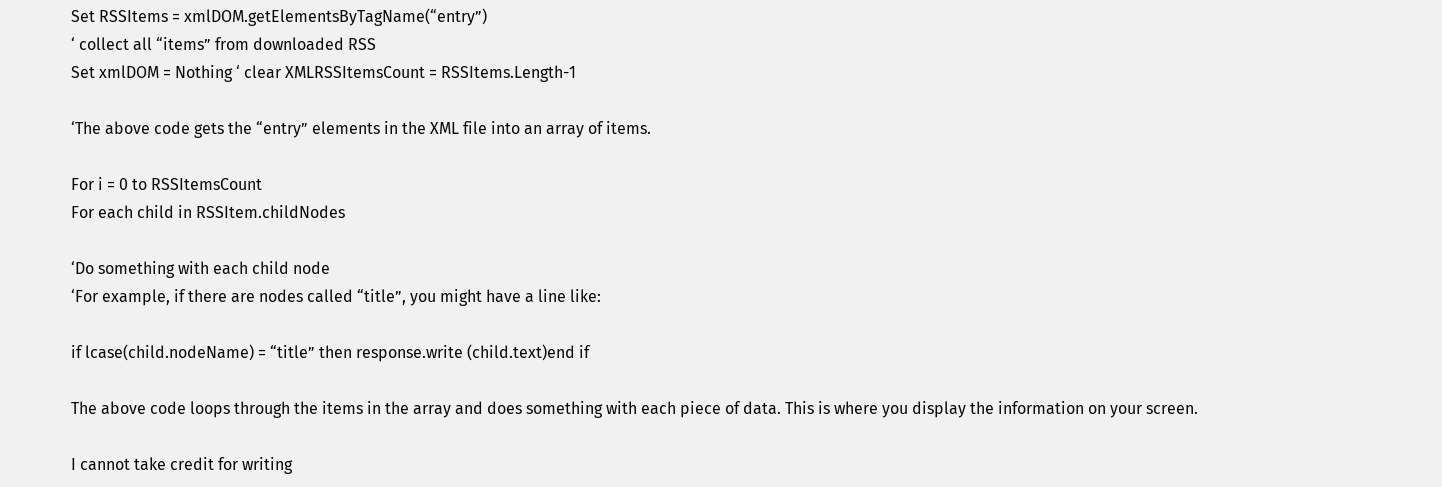Set RSSItems = xmlDOM.getElementsByTagName(“entry”)
‘ collect all “items” from downloaded RSS
Set xmlDOM = Nothing ‘ clear XMLRSSItemsCount = RSSItems.Length-1

‘The above code gets the “entry” elements in the XML file into an array of items.

For i = 0 to RSSItemsCount
For each child in RSSItem.childNodes

‘Do something with each child node
‘For example, if there are nodes called “title”, you might have a line like:

if lcase(child.nodeName) = “title” then response.write (child.text)end if

The above code loops through the items in the array and does something with each piece of data. This is where you display the information on your screen.

I cannot take credit for writing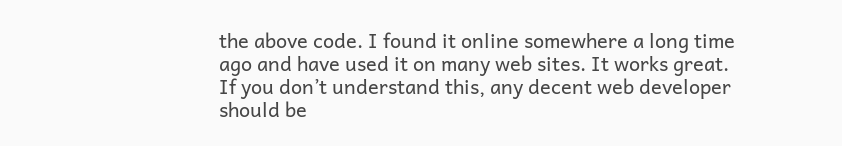the above code. I found it online somewhere a long time ago and have used it on many web sites. It works great. If you don’t understand this, any decent web developer should be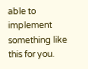able to implement something like this for you.